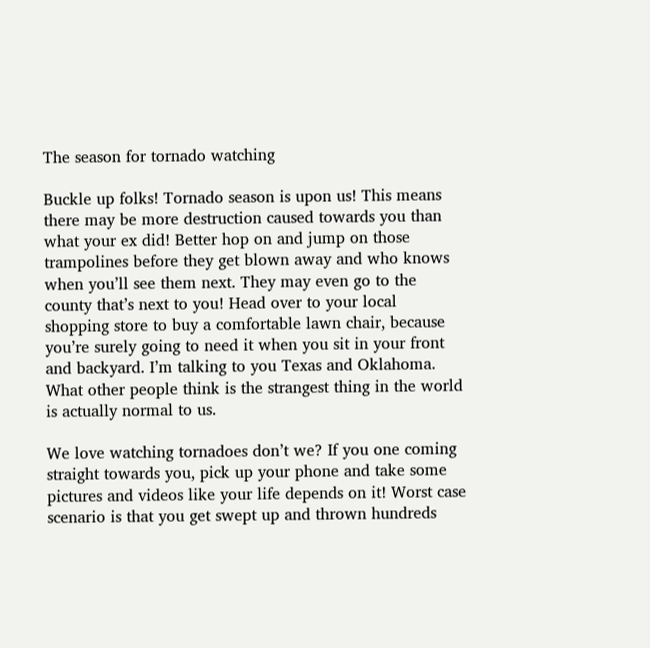The season for tornado watching

Buckle up folks! Tornado season is upon us! This means there may be more destruction caused towards you than what your ex did! Better hop on and jump on those trampolines before they get blown away and who knows when you’ll see them next. They may even go to the county that’s next to you! Head over to your local shopping store to buy a comfortable lawn chair, because you’re surely going to need it when you sit in your front and backyard. I’m talking to you Texas and Oklahoma. What other people think is the strangest thing in the world is actually normal to us.

We love watching tornadoes don’t we? If you one coming straight towards you, pick up your phone and take some pictures and videos like your life depends on it! Worst case scenario is that you get swept up and thrown hundreds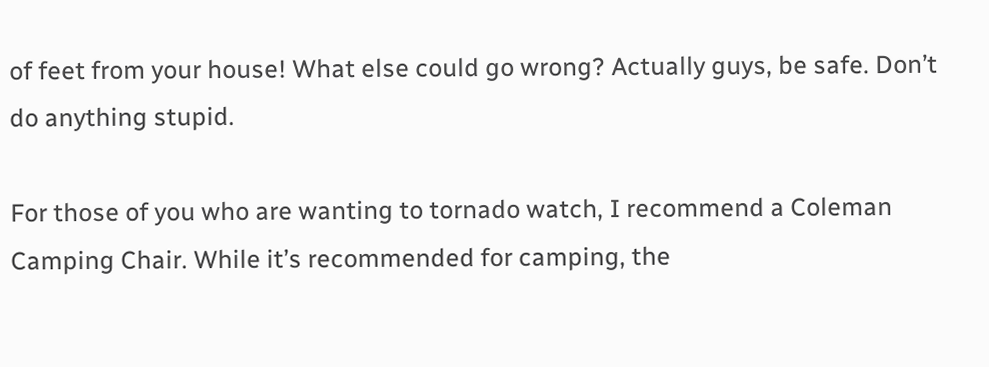of feet from your house! What else could go wrong? Actually guys, be safe. Don’t do anything stupid.

For those of you who are wanting to tornado watch, I recommend a Coleman Camping Chair. While it’s recommended for camping, the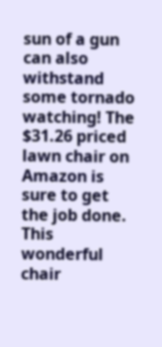sun of a gun can also withstand some tornado watching! The $31.26 priced lawn chair on Amazon is sure to get the job done. This wonderful chair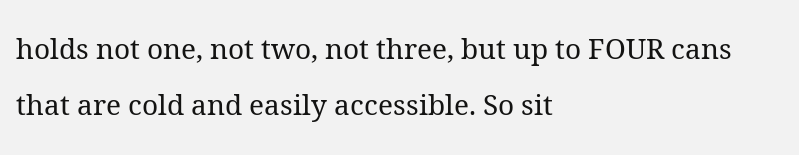holds not one, not two, not three, but up to FOUR cans that are cold and easily accessible. So sit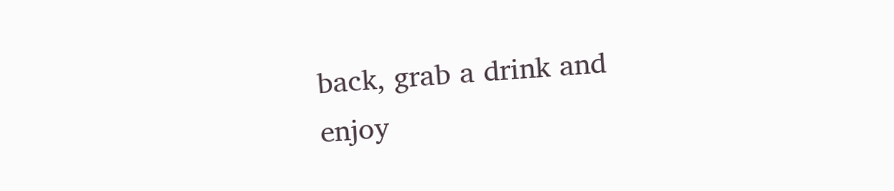back, grab a drink and enjoy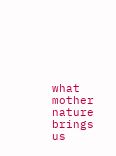what mother nature brings us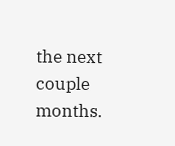the next couple months.